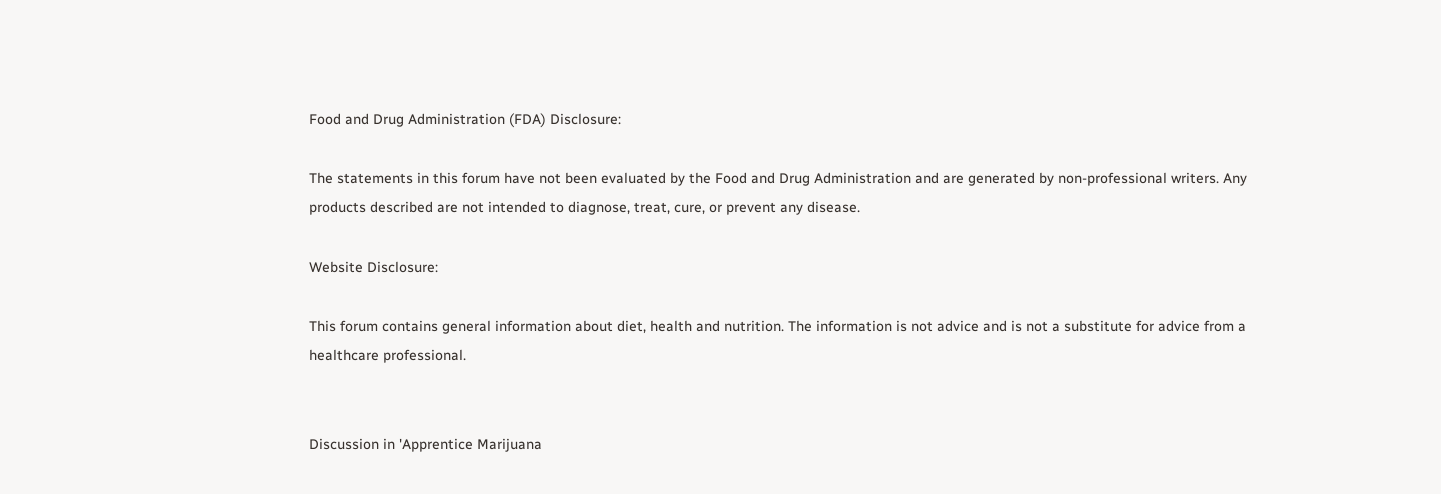Food and Drug Administration (FDA) Disclosure:

The statements in this forum have not been evaluated by the Food and Drug Administration and are generated by non-professional writers. Any products described are not intended to diagnose, treat, cure, or prevent any disease.

Website Disclosure:

This forum contains general information about diet, health and nutrition. The information is not advice and is not a substitute for advice from a healthcare professional.


Discussion in 'Apprentice Marijuana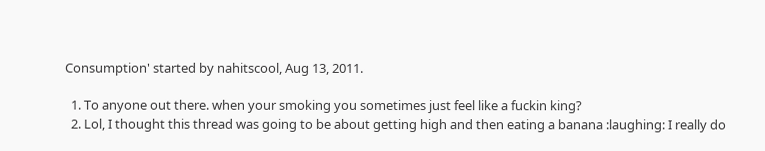Consumption' started by nahitscool, Aug 13, 2011.

  1. To anyone out there. when your smoking you sometimes just feel like a fuckin king?
  2. Lol, I thought this thread was going to be about getting high and then eating a banana :laughing: I really do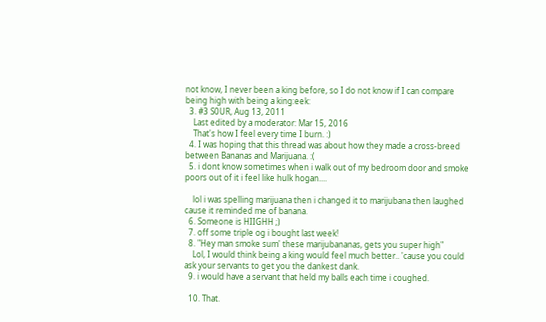not know, I never been a king before, so I do not know if I can compare being high with being a king:eek:
  3. #3 S0UR, Aug 13, 2011
    Last edited by a moderator: Mar 15, 2016
    That's how I feel every time I burn. :)
  4. I was hoping that this thread was about how they made a cross-breed between Bananas and Marijuana. :(
  5. i dont know sometimes when i walk out of my bedroom door and smoke poors out of it i feel like hulk hogan....

    lol i was spelling marijuana then i changed it to marijubana then laughed cause it reminded me of banana.
  6. Someone is HIIGHH ;)
  7. off some triple og i bought last week!
  8. "Hey man smoke sum' these marijubananas, gets you super high"
    Lol, I would think being a king would feel much better.. 'cause you could ask your servants to get you the dankest dank.
  9. i would have a servant that held my balls each time i coughed.

  10. That.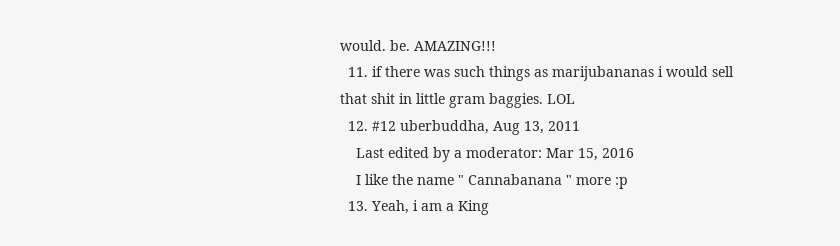would. be. AMAZING!!!
  11. if there was such things as marijubananas i would sell that shit in little gram baggies. LOL
  12. #12 uberbuddha, Aug 13, 2011
    Last edited by a moderator: Mar 15, 2016
    I like the name " Cannabanana " more :p
  13. Yeah, i am a King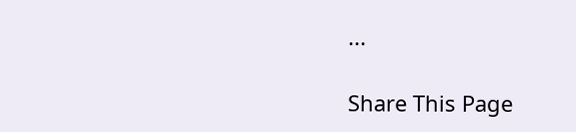...

Share This Page